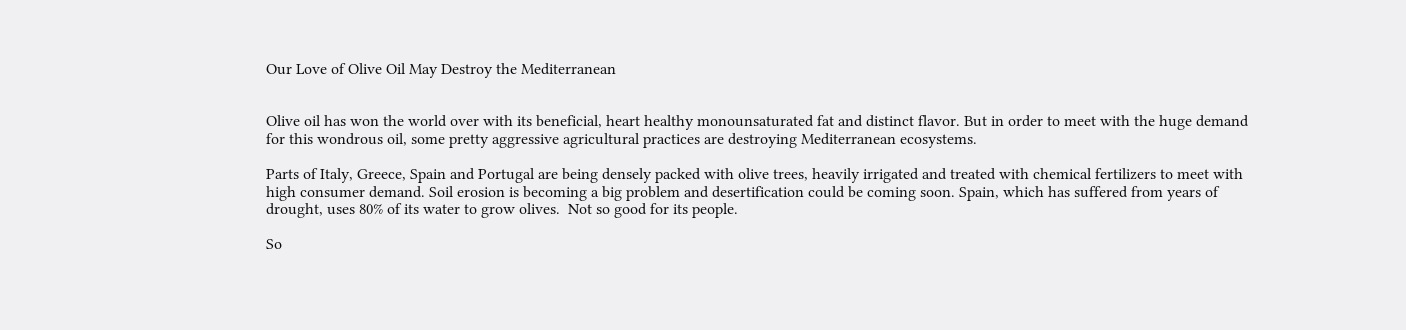Our Love of Olive Oil May Destroy the Mediterranean


Olive oil has won the world over with its beneficial, heart healthy monounsaturated fat and distinct flavor. But in order to meet with the huge demand for this wondrous oil, some pretty aggressive agricultural practices are destroying Mediterranean ecosystems.

Parts of Italy, Greece, Spain and Portugal are being densely packed with olive trees, heavily irrigated and treated with chemical fertilizers to meet with high consumer demand. Soil erosion is becoming a big problem and desertification could be coming soon. Spain, which has suffered from years of drought, uses 80% of its water to grow olives.  Not so good for its people.

So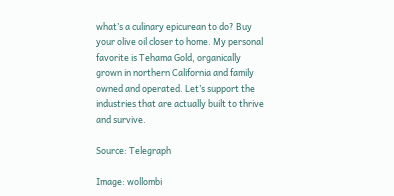what’s a culinary epicurean to do? Buy your olive oil closer to home. My personal favorite is Tehama Gold, organically grown in northern California and family owned and operated. Let’s support the industries that are actually built to thrive and survive.

Source: Telegraph

Image: wollombi